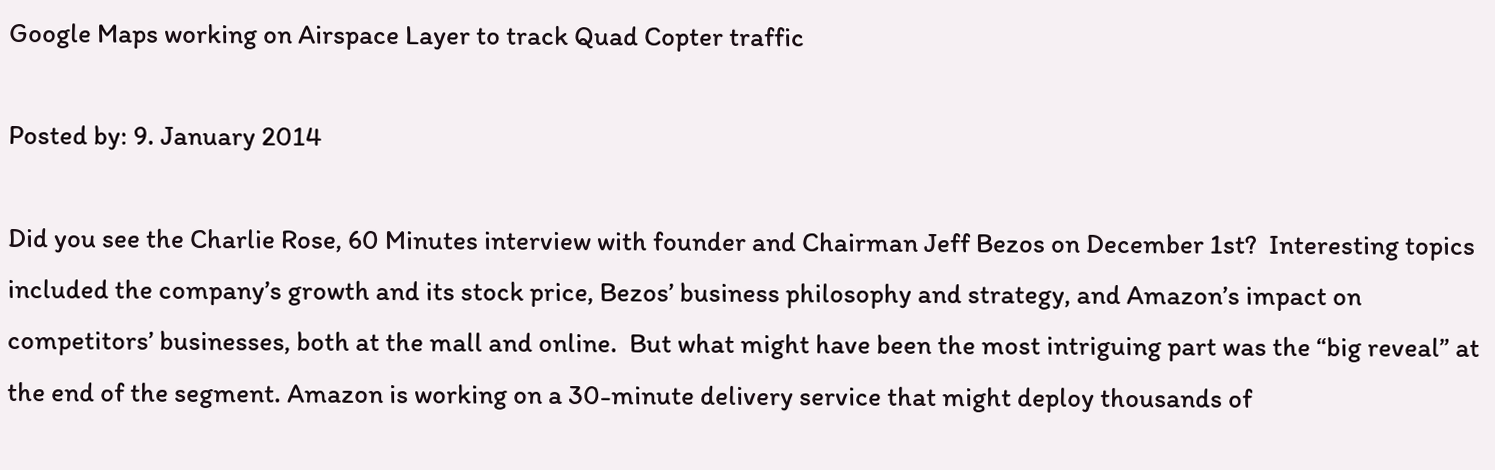Google Maps working on Airspace Layer to track Quad Copter traffic

Posted by: 9. January 2014

Did you see the Charlie Rose, 60 Minutes interview with founder and Chairman Jeff Bezos on December 1st?  Interesting topics included the company’s growth and its stock price, Bezos’ business philosophy and strategy, and Amazon’s impact on competitors’ businesses, both at the mall and online.  But what might have been the most intriguing part was the “big reveal” at the end of the segment. Amazon is working on a 30-minute delivery service that might deploy thousands of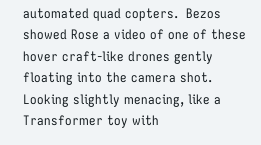automated quad copters.  Bezos showed Rose a video of one of these hover craft-like drones gently floating into the camera shot. Looking slightly menacing, like a Transformer toy with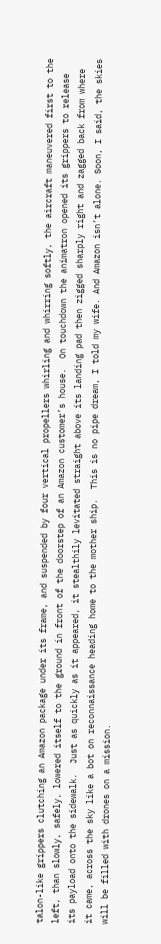talon-like grippers clutching an Amazon package under its frame, and suspended by four vertical propellers whirling and whirring softly, the aircraft maneuvered first to the left, than slowly, safely, lowered itself to the ground in front of the doorstep of an Amazon customer’s house.  On touchdown the animatron opened its grippers to release its payload onto the sidewalk.  Just as quickly as it appeared, it stealthily levitated straight above its landing pad then zigged sharply right and zagged back from where it came, across the sky like a bot on reconnaissance heading home to the mother ship.  This is no pipe dream, I told my wife. And Amazon isn’t alone. Soon, I said, the skies will be filled with drones on a mission.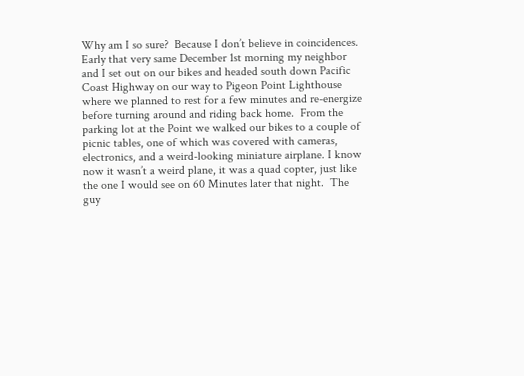Why am I so sure?  Because I don’t believe in coincidences. Early that very same December 1st morning my neighbor and I set out on our bikes and headed south down Pacific Coast Highway on our way to Pigeon Point Lighthouse where we planned to rest for a few minutes and re-energize before turning around and riding back home.  From the parking lot at the Point we walked our bikes to a couple of picnic tables, one of which was covered with cameras, electronics, and a weird-looking miniature airplane. I know now it wasn’t a weird plane, it was a quad copter, just like the one I would see on 60 Minutes later that night.  The guy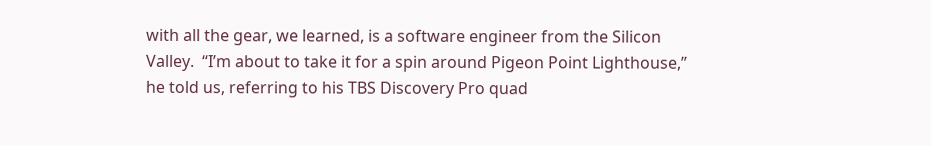with all the gear, we learned, is a software engineer from the Silicon Valley.  “I’m about to take it for a spin around Pigeon Point Lighthouse,” he told us, referring to his TBS Discovery Pro quad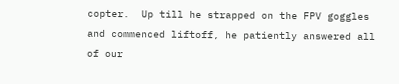copter.  Up till he strapped on the FPV goggles and commenced liftoff, he patiently answered all of our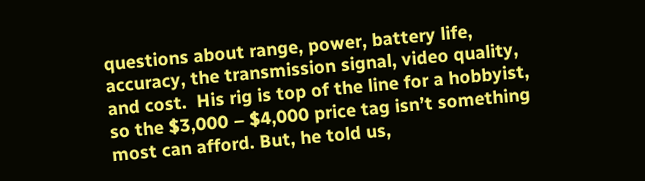questions about range, power, battery life, accuracy, the transmission signal, video quality, and cost.  His rig is top of the line for a hobbyist, so the $3,000 – $4,000 price tag isn’t something most can afford. But, he told us,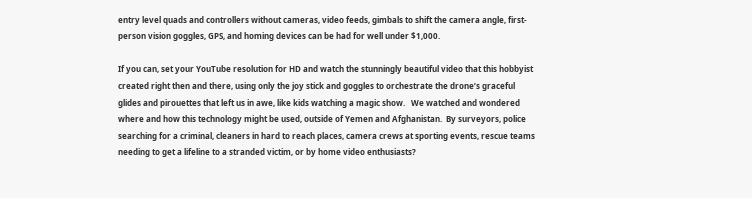entry level quads and controllers without cameras, video feeds, gimbals to shift the camera angle, first-person vision goggles, GPS, and homing devices can be had for well under $1,000.

If you can, set your YouTube resolution for HD and watch the stunningly beautiful video that this hobbyist created right then and there, using only the joy stick and goggles to orchestrate the drone’s graceful glides and pirouettes that left us in awe, like kids watching a magic show.   We watched and wondered where and how this technology might be used, outside of Yemen and Afghanistan.  By surveyors, police searching for a criminal, cleaners in hard to reach places, camera crews at sporting events, rescue teams needing to get a lifeline to a stranded victim, or by home video enthusiasts?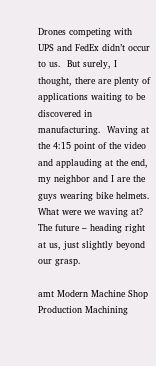Drones competing with UPS and FedEx didn’t occur to us.  But surely, I thought, there are plenty of applications waiting to be discovered in manufacturing.  Waving at the 4:15 point of the video and applauding at the end, my neighbor and I are the guys wearing bike helmets. What were we waving at? The future – heading right at us, just slightly beyond our grasp.

amt Modern Machine Shop Production Machining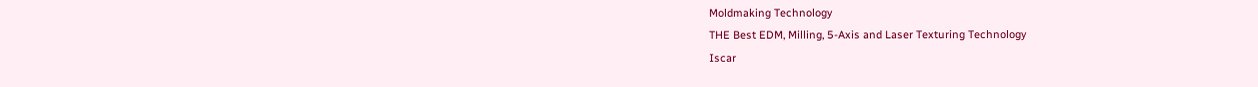Moldmaking Technology
THE Best EDM, Milling, 5-Axis and Laser Texturing Technology
Iscar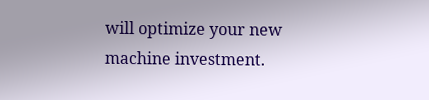will optimize your new machine investment.